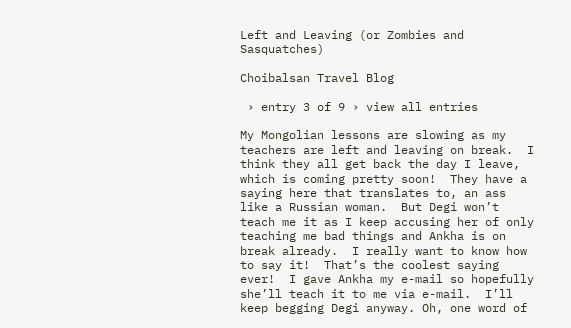Left and Leaving (or Zombies and Sasquatches)

Choibalsan Travel Blog

 › entry 3 of 9 › view all entries

My Mongolian lessons are slowing as my teachers are left and leaving on break.  I think they all get back the day I leave, which is coming pretty soon!  They have a saying here that translates to, an ass like a Russian woman.  But Degi won’t teach me it as I keep accusing her of only teaching me bad things and Ankha is on break already.  I really want to know how to say it!  That’s the coolest saying ever!  I gave Ankha my e-mail so hopefully she’ll teach it to me via e-mail.  I’ll keep begging Degi anyway. Oh, one word of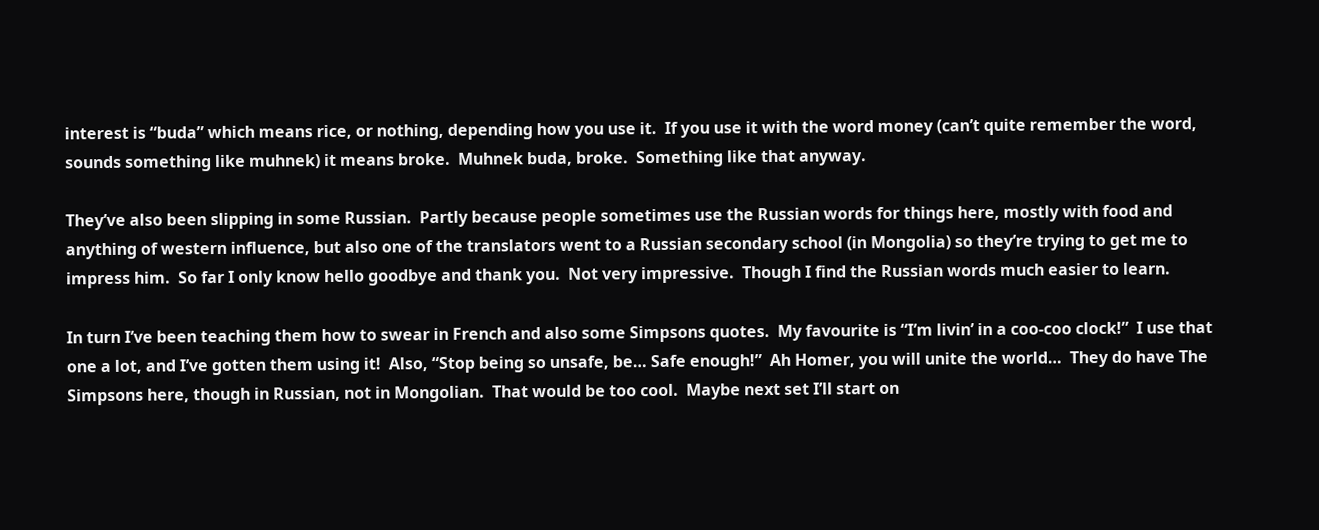interest is “buda” which means rice, or nothing, depending how you use it.  If you use it with the word money (can’t quite remember the word, sounds something like muhnek) it means broke.  Muhnek buda, broke.  Something like that anyway.

They’ve also been slipping in some Russian.  Partly because people sometimes use the Russian words for things here, mostly with food and anything of western influence, but also one of the translators went to a Russian secondary school (in Mongolia) so they’re trying to get me to impress him.  So far I only know hello goodbye and thank you.  Not very impressive.  Though I find the Russian words much easier to learn.

In turn I’ve been teaching them how to swear in French and also some Simpsons quotes.  My favourite is “I’m livin’ in a coo-coo clock!”  I use that one a lot, and I’ve gotten them using it!  Also, “Stop being so unsafe, be… Safe enough!”  Ah Homer, you will unite the world…  They do have The Simpsons here, though in Russian, not in Mongolian.  That would be too cool.  Maybe next set I’ll start on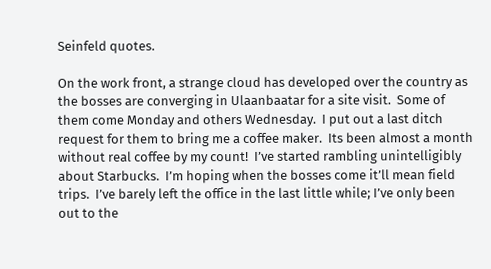Seinfeld quotes.

On the work front, a strange cloud has developed over the country as the bosses are converging in Ulaanbaatar for a site visit.  Some of them come Monday and others Wednesday.  I put out a last ditch request for them to bring me a coffee maker.  Its been almost a month without real coffee by my count!  I’ve started rambling unintelligibly about Starbucks.  I’m hoping when the bosses come it’ll mean field trips.  I’ve barely left the office in the last little while; I’ve only been out to the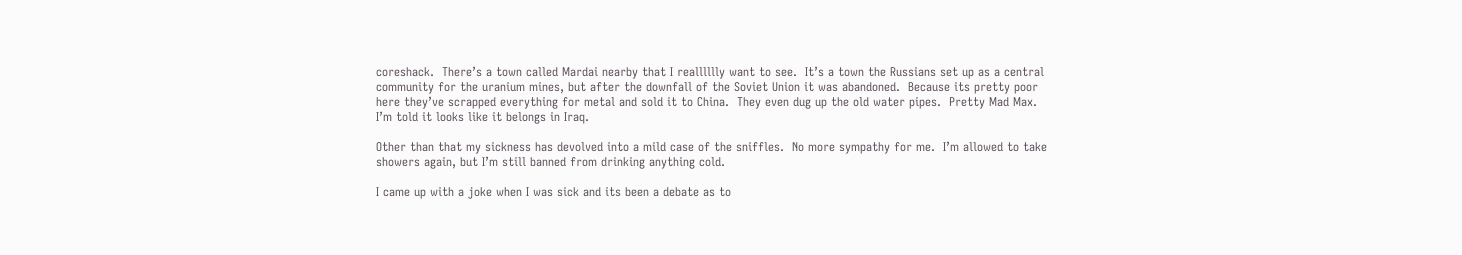coreshack.  There’s a town called Mardai nearby that I realllllly want to see.  It’s a town the Russians set up as a central community for the uranium mines, but after the downfall of the Soviet Union it was abandoned.  Because its pretty poor here they’ve scrapped everything for metal and sold it to China.  They even dug up the old water pipes.  Pretty Mad Max.  I’m told it looks like it belongs in Iraq.

Other than that my sickness has devolved into a mild case of the sniffles.  No more sympathy for me.  I’m allowed to take showers again, but I’m still banned from drinking anything cold.

I came up with a joke when I was sick and its been a debate as to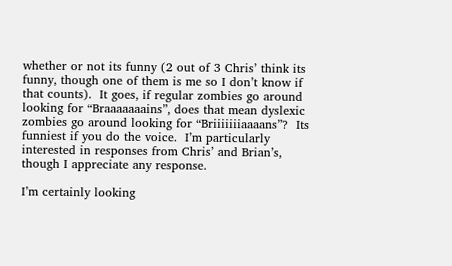whether or not its funny (2 out of 3 Chris’ think its funny, though one of them is me so I don’t know if that counts).  It goes, if regular zombies go around looking for “Braaaaaaains”, does that mean dyslexic zombies go around looking for “Briiiiiiiaaaans”?  Its funniest if you do the voice.  I’m particularly interested in responses from Chris’ and Brian’s, though I appreciate any response.

I’m certainly looking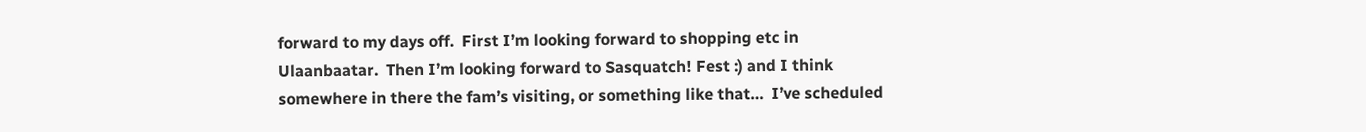forward to my days off.  First I’m looking forward to shopping etc in Ulaanbaatar.  Then I’m looking forward to Sasquatch! Fest :) and I think somewhere in there the fam’s visiting, or something like that…  I’ve scheduled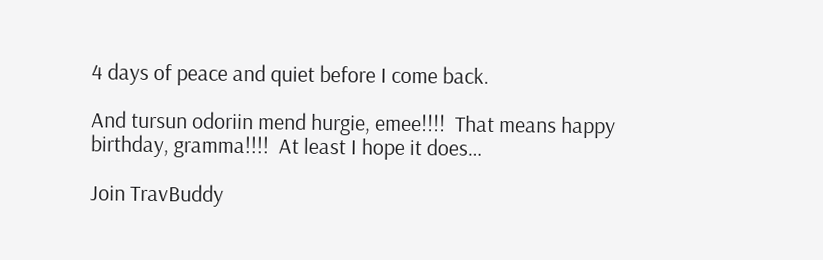4 days of peace and quiet before I come back.

And tursun odoriin mend hurgie, emee!!!!  That means happy birthday, gramma!!!!  At least I hope it does…

Join TravBuddy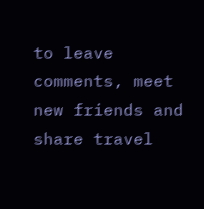to leave comments, meet new friends and share travel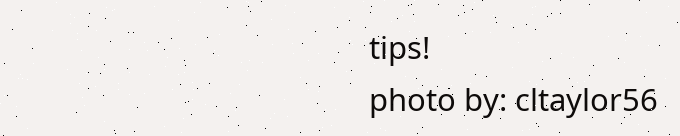tips!
photo by: cltaylor56